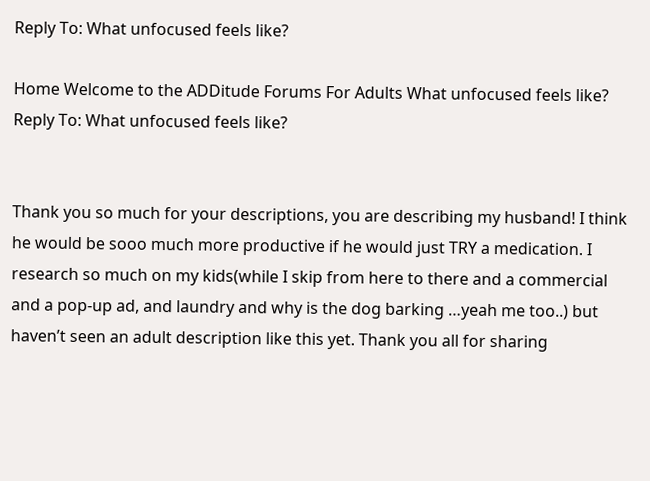Reply To: What unfocused feels like?

Home Welcome to the ADDitude Forums For Adults What unfocused feels like? Reply To: What unfocused feels like?


Thank you so much for your descriptions, you are describing my husband! I think he would be sooo much more productive if he would just TRY a medication. I research so much on my kids(while I skip from here to there and a commercial and a pop-up ad, and laundry and why is the dog barking …yeah me too..) but haven’t seen an adult description like this yet. Thank you all for sharing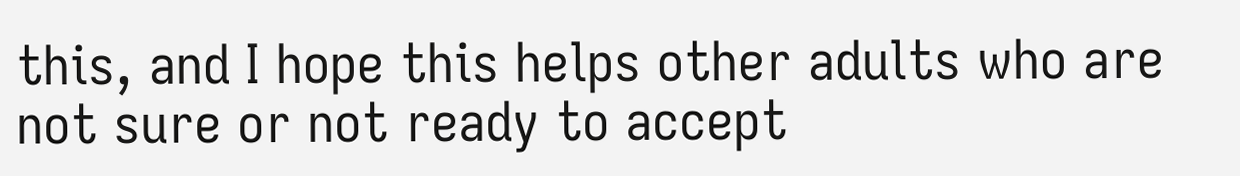this, and I hope this helps other adults who are not sure or not ready to accept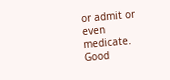or admit or even medicate. Good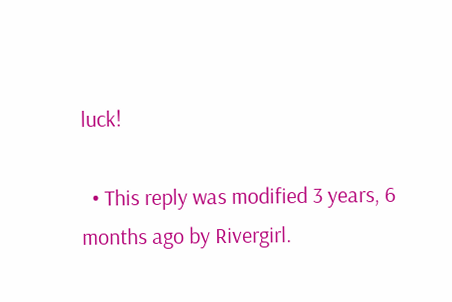luck!

  • This reply was modified 3 years, 6 months ago by Rivergirl.